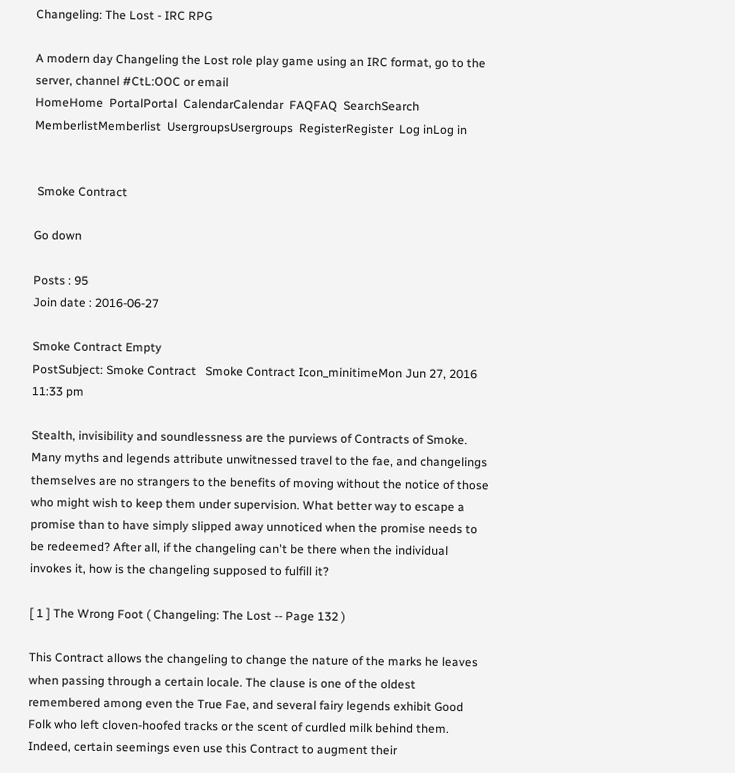Changeling: The Lost - IRC RPG

A modern day Changeling the Lost role play game using an IRC format, go to the server, channel #CtL:OOC or email
HomeHome  PortalPortal  CalendarCalendar  FAQFAQ  SearchSearch  MemberlistMemberlist  UsergroupsUsergroups  RegisterRegister  Log inLog in


 Smoke Contract

Go down

Posts : 95
Join date : 2016-06-27

Smoke Contract Empty
PostSubject: Smoke Contract   Smoke Contract Icon_minitimeMon Jun 27, 2016 11:33 pm

Stealth, invisibility and soundlessness are the purviews of Contracts of Smoke. Many myths and legends attribute unwitnessed travel to the fae, and changelings themselves are no strangers to the benefits of moving without the notice of those who might wish to keep them under supervision. What better way to escape a promise than to have simply slipped away unnoticed when the promise needs to be redeemed? After all, if the changeling can't be there when the individual invokes it, how is the changeling supposed to fulfill it?

[ 1 ] The Wrong Foot ( Changeling: The Lost -- Page 132 )

This Contract allows the changeling to change the nature of the marks he leaves when passing through a certain locale. The clause is one of the oldest remembered among even the True Fae, and several fairy legends exhibit Good Folk who left cloven-hoofed tracks or the scent of curdled milk behind them. Indeed, certain seemings even use this Contract to augment their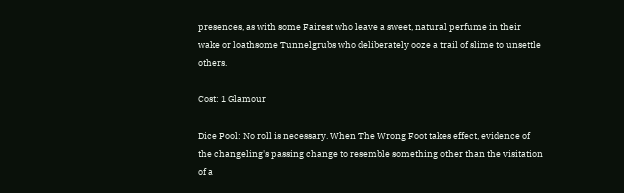presences, as with some Fairest who leave a sweet, natural perfume in their wake or loathsome Tunnelgrubs who deliberately ooze a trail of slime to unsettle others.

Cost: 1 Glamour

Dice Pool: No roll is necessary. When The Wrong Foot takes effect, evidence of the changeling's passing change to resemble something other than the visitation of a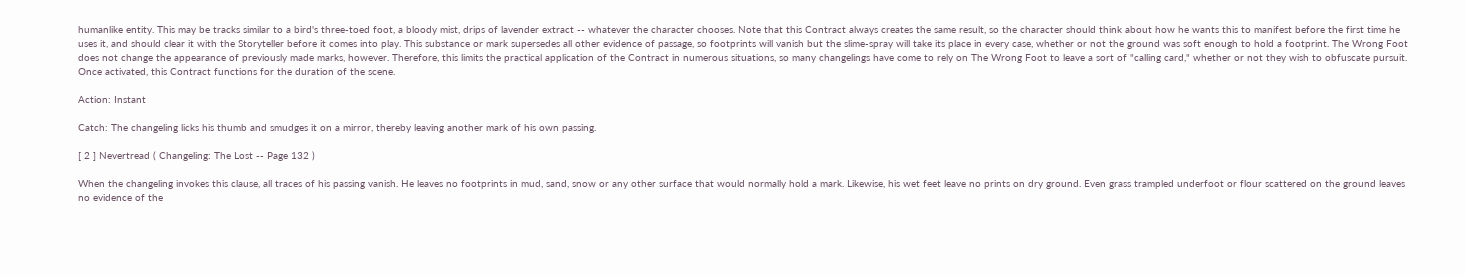humanlike entity. This may be tracks similar to a bird's three-toed foot, a bloody mist, drips of lavender extract -- whatever the character chooses. Note that this Contract always creates the same result, so the character should think about how he wants this to manifest before the first time he uses it, and should clear it with the Storyteller before it comes into play. This substance or mark supersedes all other evidence of passage, so footprints will vanish but the slime-spray will take its place in every case, whether or not the ground was soft enough to hold a footprint. The Wrong Foot does not change the appearance of previously made marks, however. Therefore, this limits the practical application of the Contract in numerous situations, so many changelings have come to rely on The Wrong Foot to leave a sort of "calling card," whether or not they wish to obfuscate pursuit. Once activated, this Contract functions for the duration of the scene.

Action: Instant

Catch: The changeling licks his thumb and smudges it on a mirror, thereby leaving another mark of his own passing.

[ 2 ] Nevertread ( Changeling: The Lost -- Page 132 )

When the changeling invokes this clause, all traces of his passing vanish. He leaves no footprints in mud, sand, snow or any other surface that would normally hold a mark. Likewise, his wet feet leave no prints on dry ground. Even grass trampled underfoot or flour scattered on the ground leaves no evidence of the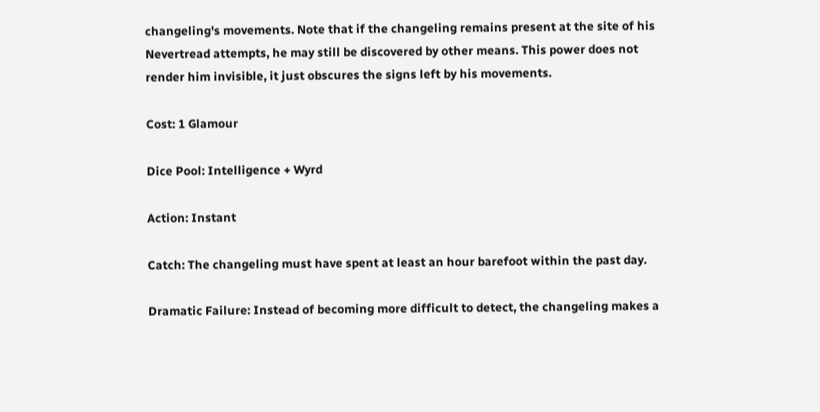changeling's movements. Note that if the changeling remains present at the site of his Nevertread attempts, he may still be discovered by other means. This power does not render him invisible, it just obscures the signs left by his movements.

Cost: 1 Glamour

Dice Pool: Intelligence + Wyrd

Action: Instant

Catch: The changeling must have spent at least an hour barefoot within the past day.

Dramatic Failure: Instead of becoming more difficult to detect, the changeling makes a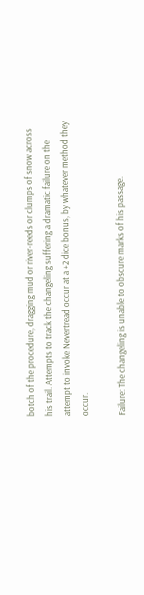botch of the procedure, dragging mud or river-reeds or clumps of snow across his trail. Attempts to track the changeling suffering a dramatic failure on the attempt to invoke Nevertread occur at a +2 dice bonus, by whatever method they occur.

Failure: The changeling is unable to obscure marks of his passage.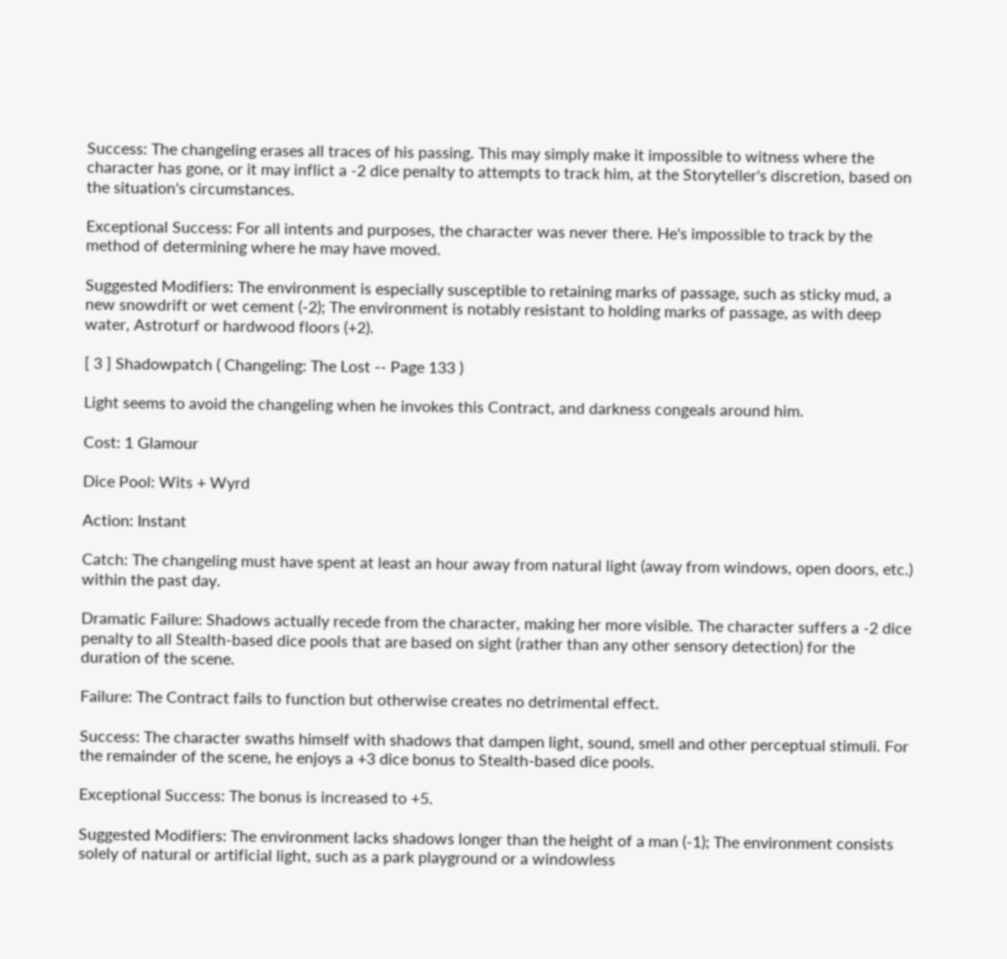Success: The changeling erases all traces of his passing. This may simply make it impossible to witness where the character has gone, or it may inflict a -2 dice penalty to attempts to track him, at the Storyteller's discretion, based on the situation's circumstances.

Exceptional Success: For all intents and purposes, the character was never there. He's impossible to track by the method of determining where he may have moved.

Suggested Modifiers: The environment is especially susceptible to retaining marks of passage, such as sticky mud, a new snowdrift or wet cement (-2); The environment is notably resistant to holding marks of passage, as with deep water, Astroturf or hardwood floors (+2).

[ 3 ] Shadowpatch ( Changeling: The Lost -- Page 133 )

Light seems to avoid the changeling when he invokes this Contract, and darkness congeals around him.

Cost: 1 Glamour

Dice Pool: Wits + Wyrd

Action: Instant

Catch: The changeling must have spent at least an hour away from natural light (away from windows, open doors, etc.) within the past day.

Dramatic Failure: Shadows actually recede from the character, making her more visible. The character suffers a -2 dice penalty to all Stealth-based dice pools that are based on sight (rather than any other sensory detection) for the duration of the scene.

Failure: The Contract fails to function but otherwise creates no detrimental effect.

Success: The character swaths himself with shadows that dampen light, sound, smell and other perceptual stimuli. For the remainder of the scene, he enjoys a +3 dice bonus to Stealth-based dice pools.

Exceptional Success: The bonus is increased to +5.

Suggested Modifiers: The environment lacks shadows longer than the height of a man (-1); The environment consists solely of natural or artificial light, such as a park playground or a windowless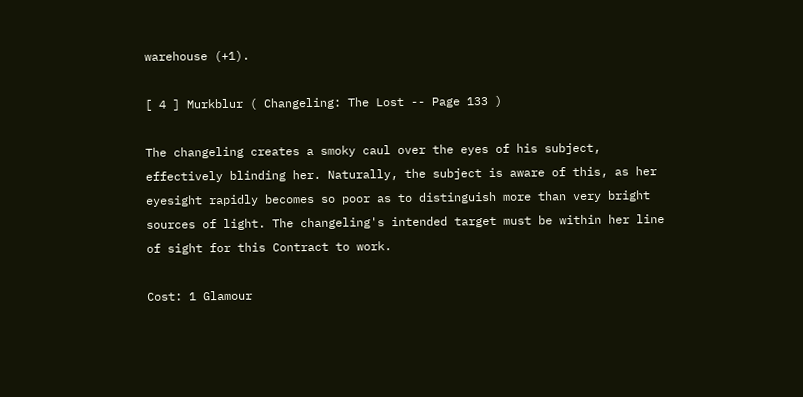warehouse (+1).

[ 4 ] Murkblur ( Changeling: The Lost -- Page 133 )

The changeling creates a smoky caul over the eyes of his subject, effectively blinding her. Naturally, the subject is aware of this, as her eyesight rapidly becomes so poor as to distinguish more than very bright sources of light. The changeling's intended target must be within her line of sight for this Contract to work.

Cost: 1 Glamour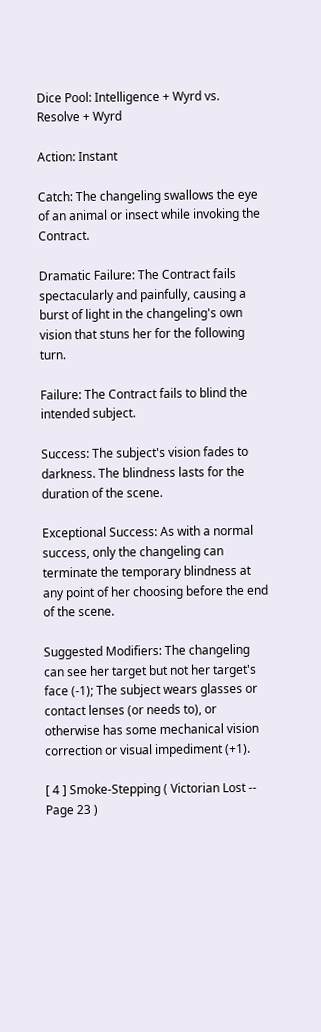Dice Pool: Intelligence + Wyrd vs. Resolve + Wyrd

Action: Instant

Catch: The changeling swallows the eye of an animal or insect while invoking the Contract.

Dramatic Failure: The Contract fails spectacularly and painfully, causing a burst of light in the changeling's own vision that stuns her for the following turn.

Failure: The Contract fails to blind the intended subject.

Success: The subject's vision fades to darkness. The blindness lasts for the duration of the scene.

Exceptional Success: As with a normal success, only the changeling can terminate the temporary blindness at any point of her choosing before the end of the scene.

Suggested Modifiers: The changeling can see her target but not her target's face (-1); The subject wears glasses or contact lenses (or needs to), or otherwise has some mechanical vision correction or visual impediment (+1).

[ 4 ] Smoke-Stepping ( Victorian Lost -- Page 23 )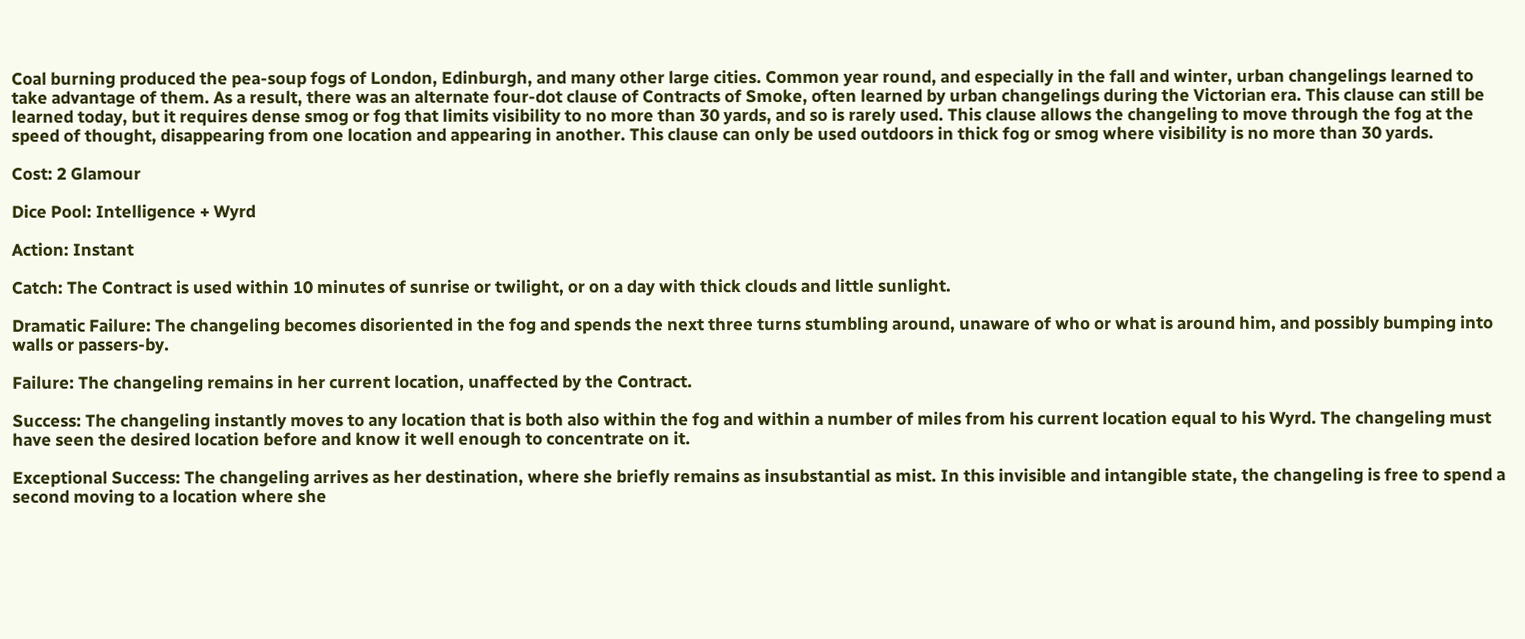Coal burning produced the pea-soup fogs of London, Edinburgh, and many other large cities. Common year round, and especially in the fall and winter, urban changelings learned to take advantage of them. As a result, there was an alternate four-dot clause of Contracts of Smoke, often learned by urban changelings during the Victorian era. This clause can still be learned today, but it requires dense smog or fog that limits visibility to no more than 30 yards, and so is rarely used. This clause allows the changeling to move through the fog at the speed of thought, disappearing from one location and appearing in another. This clause can only be used outdoors in thick fog or smog where visibility is no more than 30 yards.

Cost: 2 Glamour

Dice Pool: Intelligence + Wyrd

Action: Instant

Catch: The Contract is used within 10 minutes of sunrise or twilight, or on a day with thick clouds and little sunlight.

Dramatic Failure: The changeling becomes disoriented in the fog and spends the next three turns stumbling around, unaware of who or what is around him, and possibly bumping into walls or passers-by.

Failure: The changeling remains in her current location, unaffected by the Contract.

Success: The changeling instantly moves to any location that is both also within the fog and within a number of miles from his current location equal to his Wyrd. The changeling must have seen the desired location before and know it well enough to concentrate on it.

Exceptional Success: The changeling arrives as her destination, where she briefly remains as insubstantial as mist. In this invisible and intangible state, the changeling is free to spend a second moving to a location where she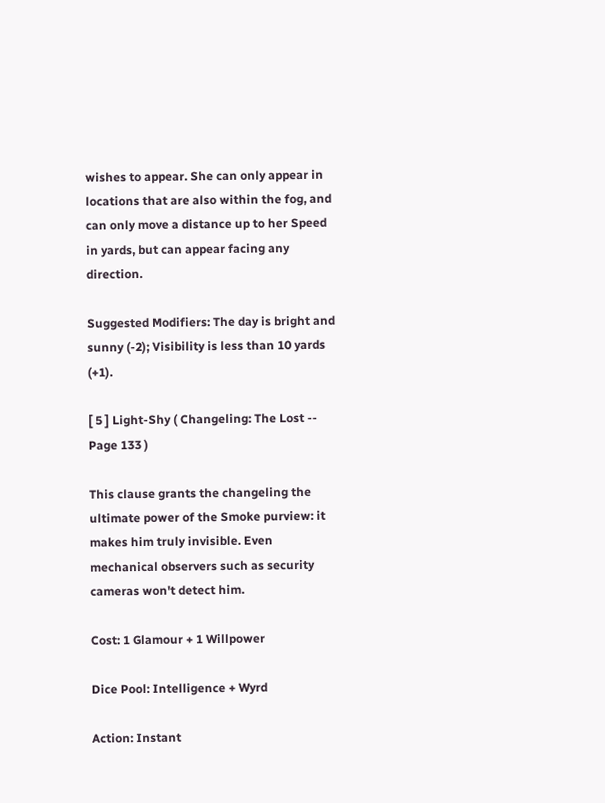wishes to appear. She can only appear in locations that are also within the fog, and can only move a distance up to her Speed in yards, but can appear facing any direction.

Suggested Modifiers: The day is bright and sunny (-2); Visibility is less than 10 yards (+1).

[ 5 ] Light-Shy ( Changeling: The Lost -- Page 133 )

This clause grants the changeling the ultimate power of the Smoke purview: it makes him truly invisible. Even mechanical observers such as security cameras won't detect him.

Cost: 1 Glamour + 1 Willpower

Dice Pool: Intelligence + Wyrd

Action: Instant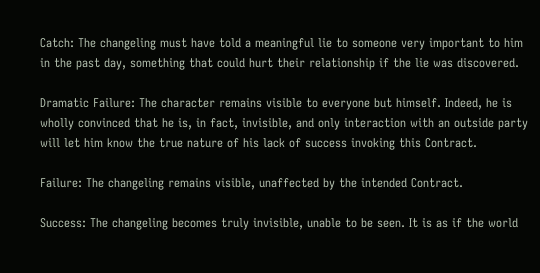Catch: The changeling must have told a meaningful lie to someone very important to him in the past day, something that could hurt their relationship if the lie was discovered.

Dramatic Failure: The character remains visible to everyone but himself. Indeed, he is wholly convinced that he is, in fact, invisible, and only interaction with an outside party will let him know the true nature of his lack of success invoking this Contract.

Failure: The changeling remains visible, unaffected by the intended Contract.

Success: The changeling becomes truly invisible, unable to be seen. It is as if the world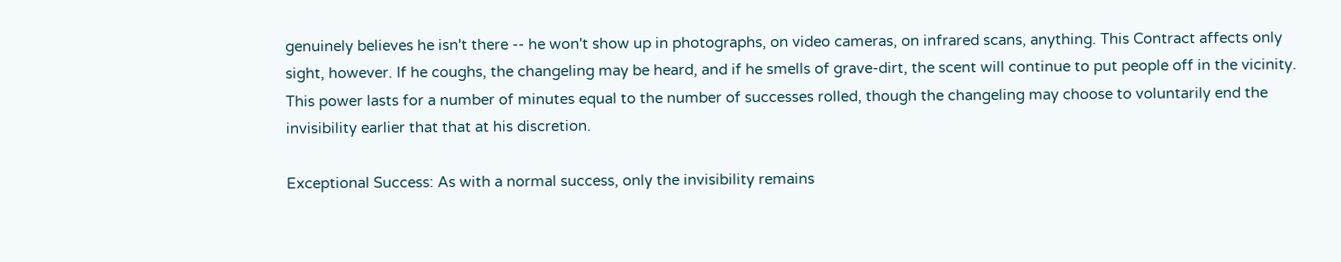genuinely believes he isn't there -- he won't show up in photographs, on video cameras, on infrared scans, anything. This Contract affects only sight, however. If he coughs, the changeling may be heard, and if he smells of grave-dirt, the scent will continue to put people off in the vicinity. This power lasts for a number of minutes equal to the number of successes rolled, though the changeling may choose to voluntarily end the invisibility earlier that that at his discretion.

Exceptional Success: As with a normal success, only the invisibility remains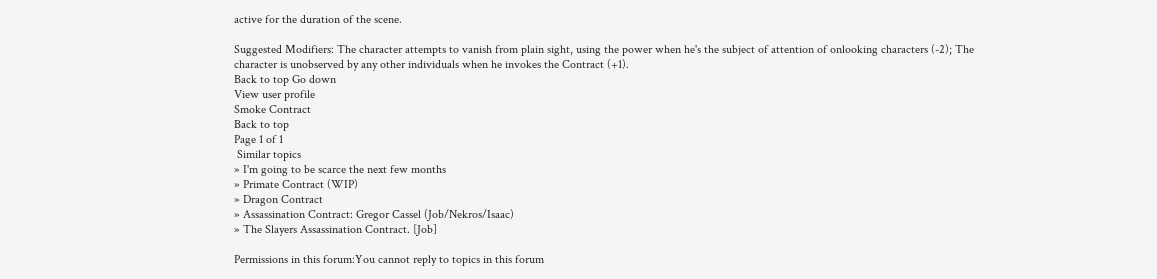active for the duration of the scene.

Suggested Modifiers: The character attempts to vanish from plain sight, using the power when he's the subject of attention of onlooking characters (-2); The character is unobserved by any other individuals when he invokes the Contract (+1).
Back to top Go down
View user profile
Smoke Contract
Back to top
Page 1 of 1
 Similar topics
» I'm going to be scarce the next few months
» Primate Contract (WIP)
» Dragon Contract
» Assassination Contract: Gregor Cassel (Job/Nekros/Isaac)
» The Slayers Assassination Contract. [Job]

Permissions in this forum:You cannot reply to topics in this forum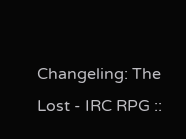Changeling: The Lost - IRC RPG ::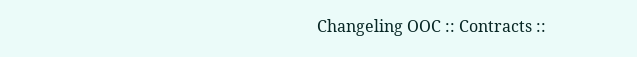Changeling OOC :: Contracts ::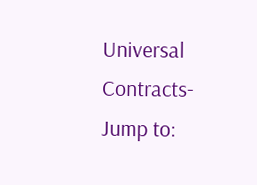Universal Contracts-
Jump to: